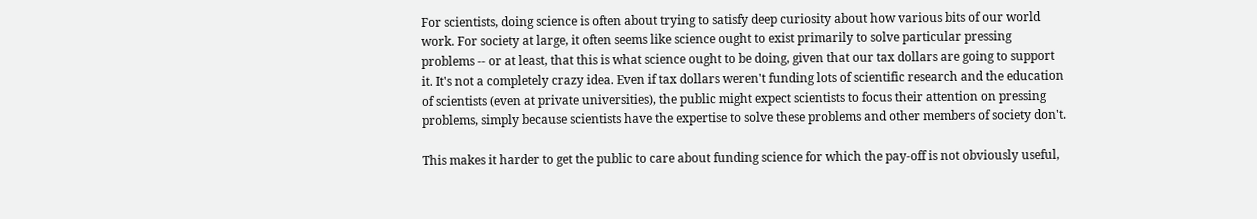For scientists, doing science is often about trying to satisfy deep curiosity about how various bits of our world work. For society at large, it often seems like science ought to exist primarily to solve particular pressing problems -- or at least, that this is what science ought to be doing, given that our tax dollars are going to support it. It's not a completely crazy idea. Even if tax dollars weren't funding lots of scientific research and the education of scientists (even at private universities), the public might expect scientists to focus their attention on pressing problems, simply because scientists have the expertise to solve these problems and other members of society don't.

This makes it harder to get the public to care about funding science for which the pay-off is not obviously useful,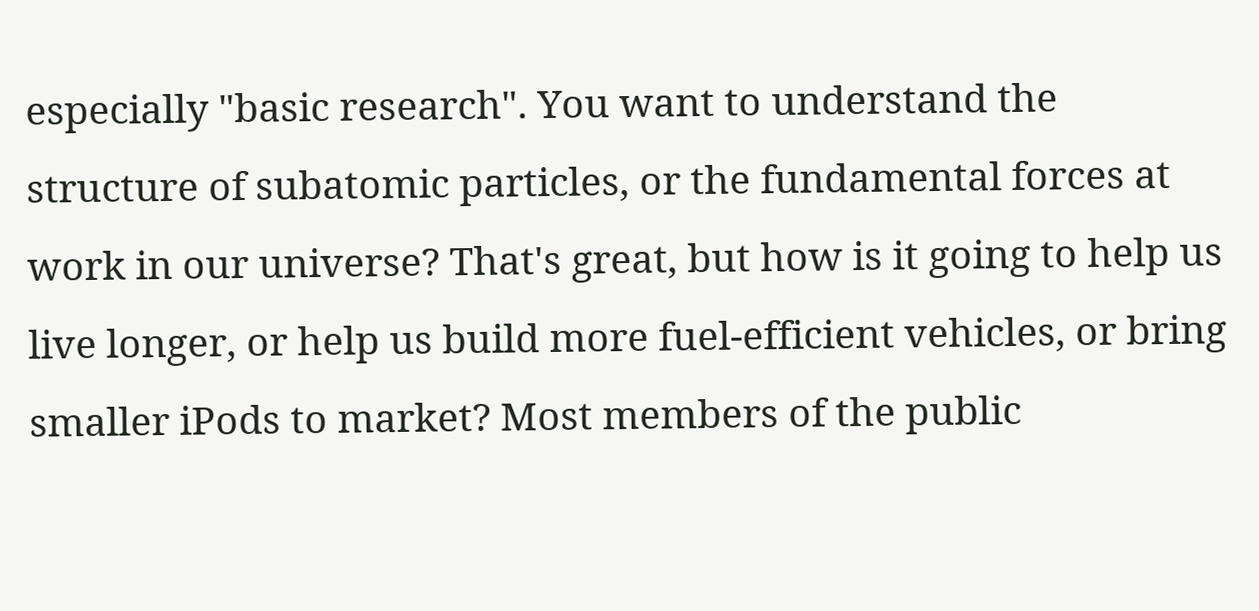especially "basic research". You want to understand the structure of subatomic particles, or the fundamental forces at work in our universe? That's great, but how is it going to help us live longer, or help us build more fuel-efficient vehicles, or bring smaller iPods to market? Most members of the public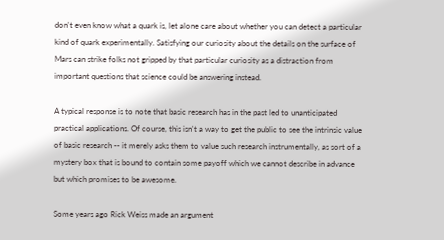don't even know what a quark is, let alone care about whether you can detect a particular kind of quark experimentally. Satisfying our curiosity about the details on the surface of Mars can strike folks not gripped by that particular curiosity as a distraction from important questions that science could be answering instead.

A typical response is to note that basic research has in the past led to unanticipated practical applications. Of course, this isn't a way to get the public to see the intrinsic value of basic research -- it merely asks them to value such research instrumentally, as sort of a mystery box that is bound to contain some payoff which we cannot describe in advance but which promises to be awesome.

Some years ago Rick Weiss made an argument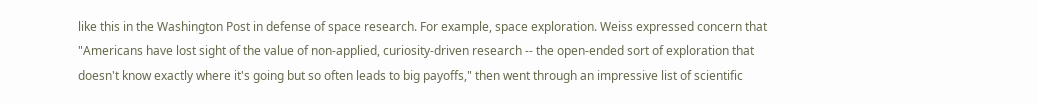like this in the Washington Post in defense of space research. For example, space exploration. Weiss expressed concern that "Americans have lost sight of the value of non-applied, curiosity-driven research -- the open-ended sort of exploration that doesn't know exactly where it's going but so often leads to big payoffs," then went through an impressive list of scientific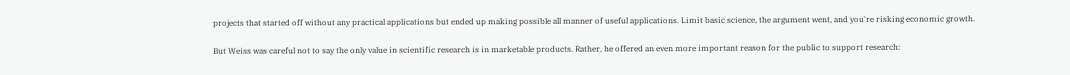projects that started off without any practical applications but ended up making possible all manner of useful applications. Limit basic science, the argument went, and you're risking economic growth.

But Weiss was careful not to say the only value in scientific research is in marketable products. Rather, he offered an even more important reason for the public to support research: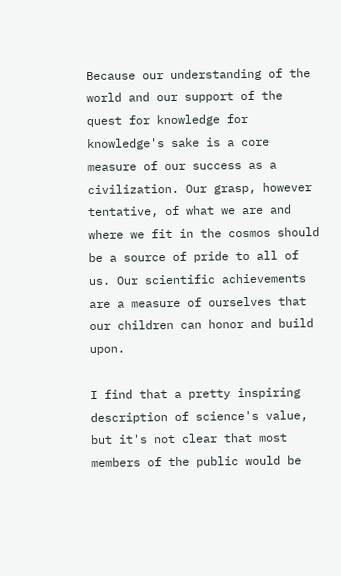Because our understanding of the world and our support of the quest for knowledge for knowledge's sake is a core measure of our success as a civilization. Our grasp, however tentative, of what we are and where we fit in the cosmos should be a source of pride to all of us. Our scientific achievements are a measure of ourselves that our children can honor and build upon.

I find that a pretty inspiring description of science's value, but it's not clear that most members of the public would be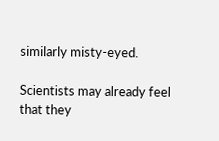similarly misty-eyed.

Scientists may already feel that they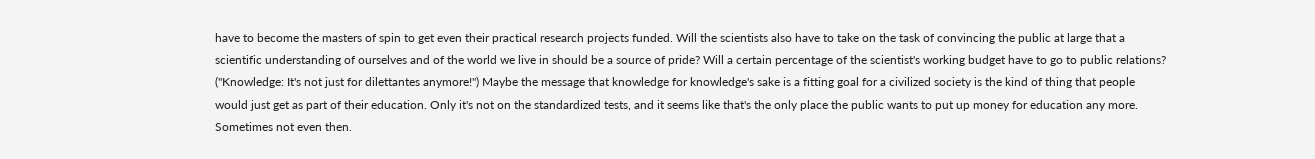have to become the masters of spin to get even their practical research projects funded. Will the scientists also have to take on the task of convincing the public at large that a scientific understanding of ourselves and of the world we live in should be a source of pride? Will a certain percentage of the scientist's working budget have to go to public relations? ("Knowledge: It's not just for dilettantes anymore!") Maybe the message that knowledge for knowledge's sake is a fitting goal for a civilized society is the kind of thing that people would just get as part of their education. Only it's not on the standardized tests, and it seems like that's the only place the public wants to put up money for education any more. Sometimes not even then.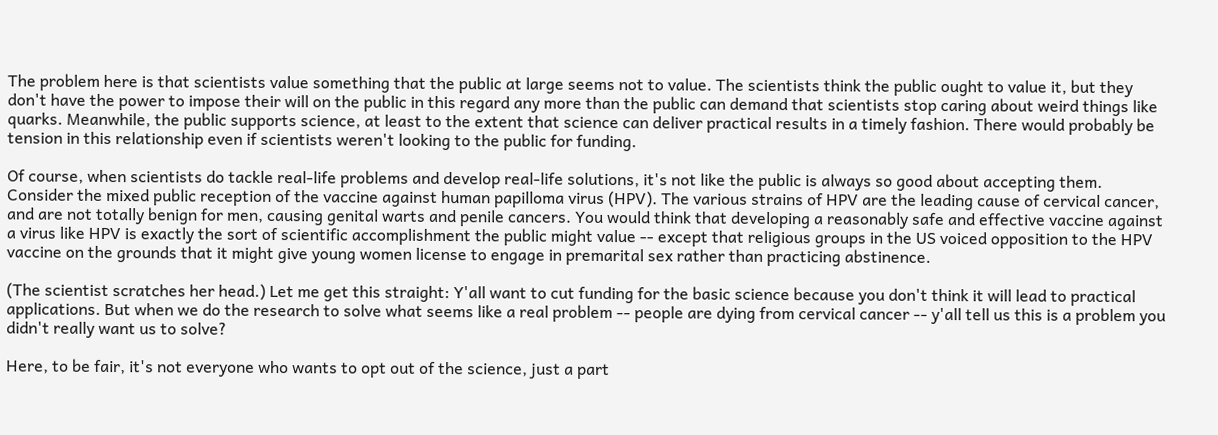The problem here is that scientists value something that the public at large seems not to value. The scientists think the public ought to value it, but they don't have the power to impose their will on the public in this regard any more than the public can demand that scientists stop caring about weird things like quarks. Meanwhile, the public supports science, at least to the extent that science can deliver practical results in a timely fashion. There would probably be tension in this relationship even if scientists weren't looking to the public for funding.

Of course, when scientists do tackle real-life problems and develop real-life solutions, it's not like the public is always so good about accepting them. Consider the mixed public reception of the vaccine against human papilloma virus (HPV). The various strains of HPV are the leading cause of cervical cancer, and are not totally benign for men, causing genital warts and penile cancers. You would think that developing a reasonably safe and effective vaccine against a virus like HPV is exactly the sort of scientific accomplishment the public might value -- except that religious groups in the US voiced opposition to the HPV vaccine on the grounds that it might give young women license to engage in premarital sex rather than practicing abstinence.

(The scientist scratches her head.) Let me get this straight: Y'all want to cut funding for the basic science because you don't think it will lead to practical applications. But when we do the research to solve what seems like a real problem -- people are dying from cervical cancer -- y'all tell us this is a problem you didn't really want us to solve?

Here, to be fair, it's not everyone who wants to opt out of the science, just a part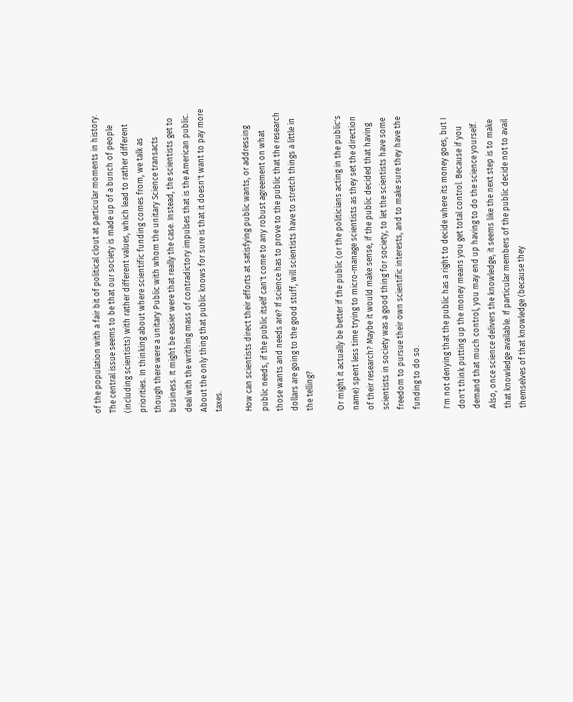of the population with a fair bit of political clout at particular moments in history. The central issue seems to be that our society is made up of a bunch of people (including scientists) with rather different values, which lead to rather different priorities. In thinking about where scientific funding comes from, we talk as though there were a unitary Public with whom the unitary Science transacts business. It might be easier were that really the case. Instead, the scientists get to deal with the writhing mass of contradictory impulses that is the American public. About the only thing that public knows for sure is that it doesn't want to pay more taxes.

How can scientists direct their efforts at satisfying public wants, or addressing public needs, if the public itself can't come to any robust agreement on what those wants and needs are? If science has to prove to the public that the research dollars are going to the good stuff, will scientists have to stretch things a little in the telling?

Or might it actually be better if the public (or the politicians acting in the public's name) spent less time trying to micro-manage scientists as they set the direction of their research? Maybe it would make sense, if the public decided that having scientists in society was a good thing for society, to let the scientists have some freedom to pursue their own scientific interests, and to make sure they have the funding to do so.

I'm not denying that the public has a right to decide where its money goes, but I don't think putting up the money means you get total control. Because if you demand that much control, you may end up having to do the science yourself. Also, once science delivers the knowledge, it seems like the next step is to make that knowledge available. If particular members of the public decide not to avail themselves of that knowledge (because they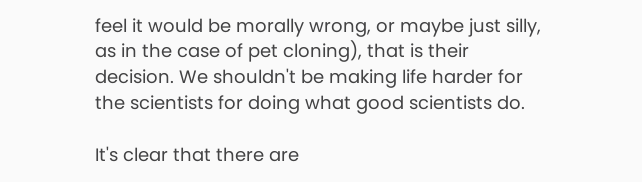feel it would be morally wrong, or maybe just silly, as in the case of pet cloning), that is their decision. We shouldn't be making life harder for the scientists for doing what good scientists do.

It's clear that there are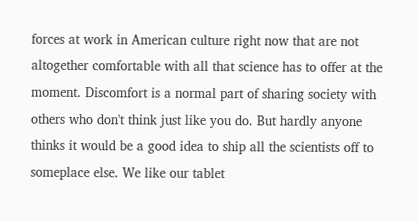forces at work in American culture right now that are not altogether comfortable with all that science has to offer at the moment. Discomfort is a normal part of sharing society with others who don't think just like you do. But hardly anyone thinks it would be a good idea to ship all the scientists off to someplace else. We like our tablet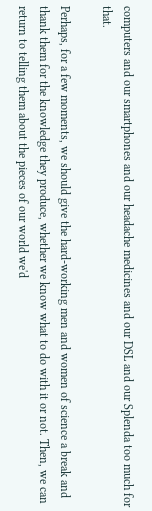computers and our smartphones and our headache medicines and our DSL and our Splenda too much for that.

Perhaps, for a few moments, we should give the hard-working men and women of science a break and thank them for the knowledge they produce, whether we know what to do with it or not. Then, we can return to telling them about the pieces of our world we'd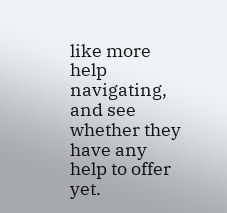like more help navigating, and see whether they have any help to offer yet.